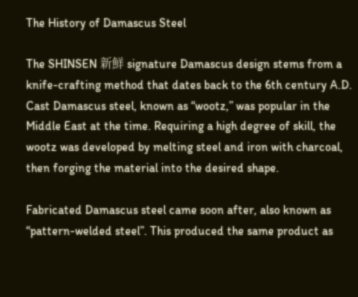The History of Damascus Steel

The SHINSEN 新鮮 signature Damascus design stems from a knife-crafting method that dates back to the 6th century A.D. Cast Damascus steel, known as “wootz,” was popular in the Middle East at the time. Requiring a high degree of skill, the wootz was developed by melting steel and iron with charcoal, then forging the material into the desired shape.

Fabricated Damascus steel came soon after, also known as “pattern-welded steel”. This produced the same product as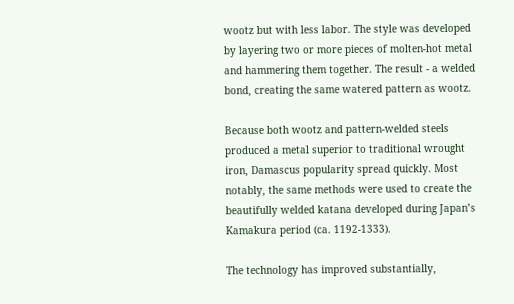wootz but with less labor. The style was developed by layering two or more pieces of molten-hot metal and hammering them together. The result - a welded bond, creating the same watered pattern as wootz.

Because both wootz and pattern-welded steels produced a metal superior to traditional wrought iron, Damascus popularity spread quickly. Most notably, the same methods were used to create the beautifully welded katana developed during Japan’s Kamakura period (ca. 1192-1333).

The technology has improved substantially,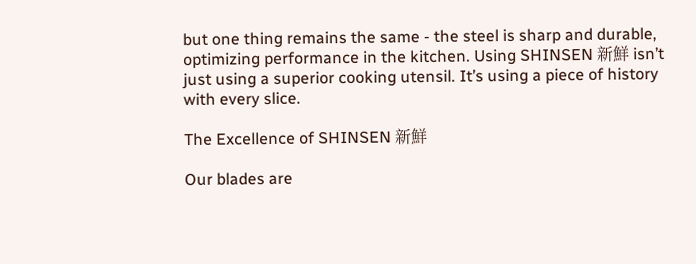but one thing remains the same - the steel is sharp and durable, optimizing performance in the kitchen. Using SHINSEN 新鮮 isn’t just using a superior cooking utensil. It’s using a piece of history with every slice.

The Excellence of SHINSEN 新鮮

Our blades are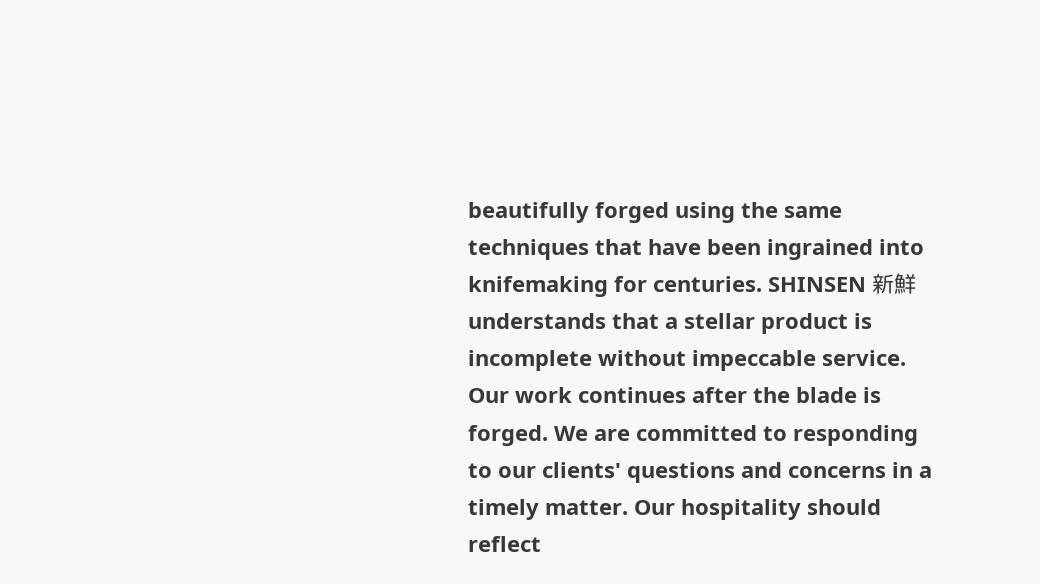beautifully forged using the same techniques that have been ingrained into knifemaking for centuries. SHINSEN 新鮮 understands that a stellar product is incomplete without impeccable service. Our work continues after the blade is forged. We are committed to responding to our clients' questions and concerns in a timely matter. Our hospitality should reflect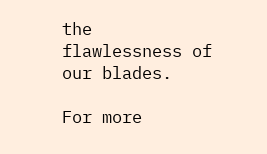the flawlessness of our blades.

For more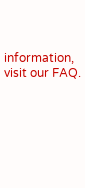information, visit our FAQ.